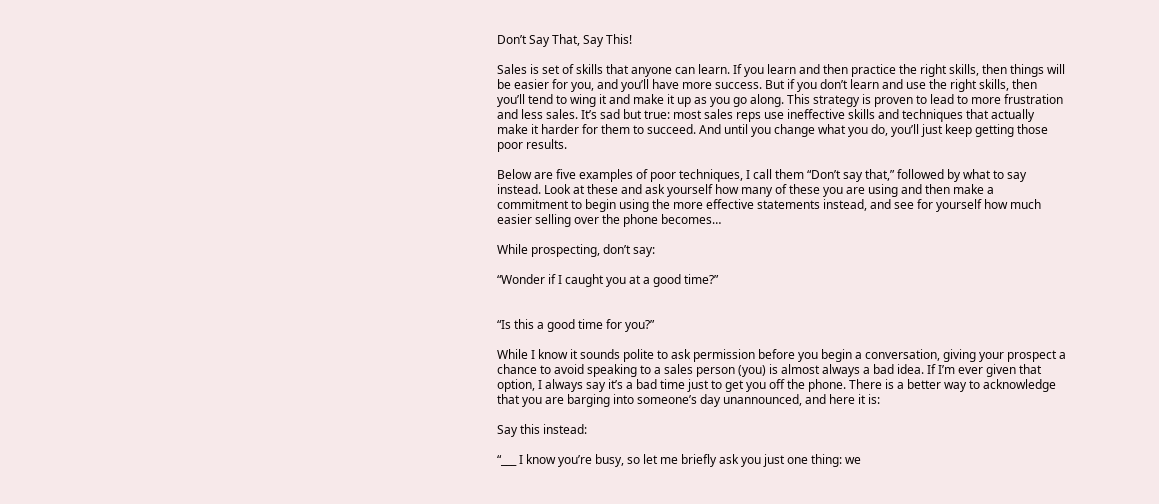Don’t Say That, Say This!

Sales is set of skills that anyone can learn. If you learn and then practice the right skills, then things will be easier for you, and you’ll have more success. But if you don’t learn and use the right skills, then you’ll tend to wing it and make it up as you go along. This strategy is proven to lead to more frustration and less sales. It’s sad but true: most sales reps use ineffective skills and techniques that actually make it harder for them to succeed. And until you change what you do, you’ll just keep getting those poor results.

Below are five examples of poor techniques, I call them “Don’t say that,” followed by what to say instead. Look at these and ask yourself how many of these you are using and then make a commitment to begin using the more effective statements instead, and see for yourself how much easier selling over the phone becomes…

While prospecting, don’t say:

“Wonder if I caught you at a good time?”


“Is this a good time for you?”

While I know it sounds polite to ask permission before you begin a conversation, giving your prospect a chance to avoid speaking to a sales person (you) is almost always a bad idea. If I’m ever given that option, I always say it’s a bad time just to get you off the phone. There is a better way to acknowledge that you are barging into someone’s day unannounced, and here it is:

Say this instead:

“___ I know you’re busy, so let me briefly ask you just one thing: we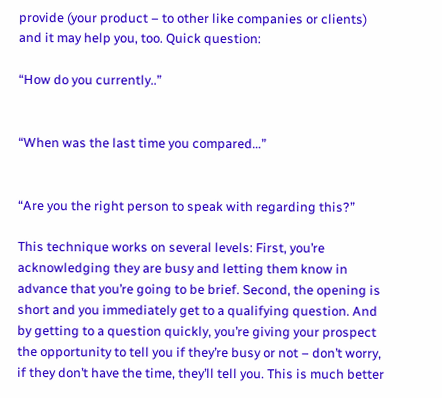provide (your product – to other like companies or clients) and it may help you, too. Quick question:

“How do you currently..”


“When was the last time you compared…”


“Are you the right person to speak with regarding this?”

This technique works on several levels: First, you’re acknowledging they are busy and letting them know in advance that you’re going to be brief. Second, the opening is short and you immediately get to a qualifying question. And by getting to a question quickly, you’re giving your prospect the opportunity to tell you if they’re busy or not – don’t worry, if they don’t have the time, they’ll tell you. This is much better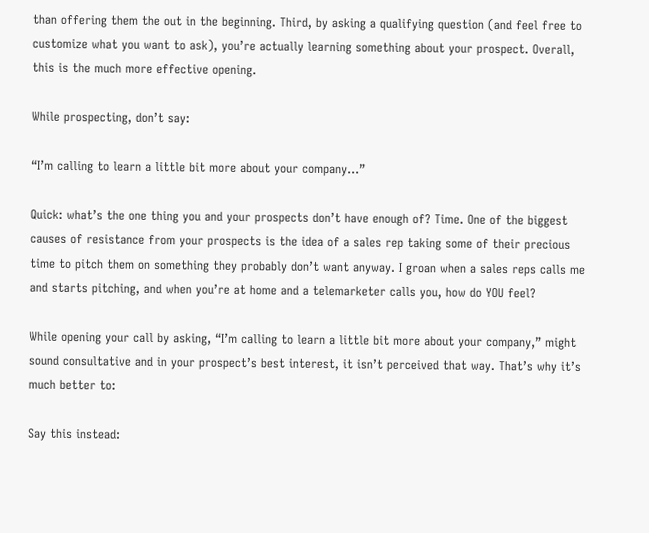than offering them the out in the beginning. Third, by asking a qualifying question (and feel free to customize what you want to ask), you’re actually learning something about your prospect. Overall, this is the much more effective opening.

While prospecting, don’t say:

“I’m calling to learn a little bit more about your company…”

Quick: what’s the one thing you and your prospects don’t have enough of? Time. One of the biggest causes of resistance from your prospects is the idea of a sales rep taking some of their precious time to pitch them on something they probably don’t want anyway. I groan when a sales reps calls me and starts pitching, and when you’re at home and a telemarketer calls you, how do YOU feel?

While opening your call by asking, “I’m calling to learn a little bit more about your company,” might sound consultative and in your prospect’s best interest, it isn’t perceived that way. That’s why it’s much better to:

Say this instead: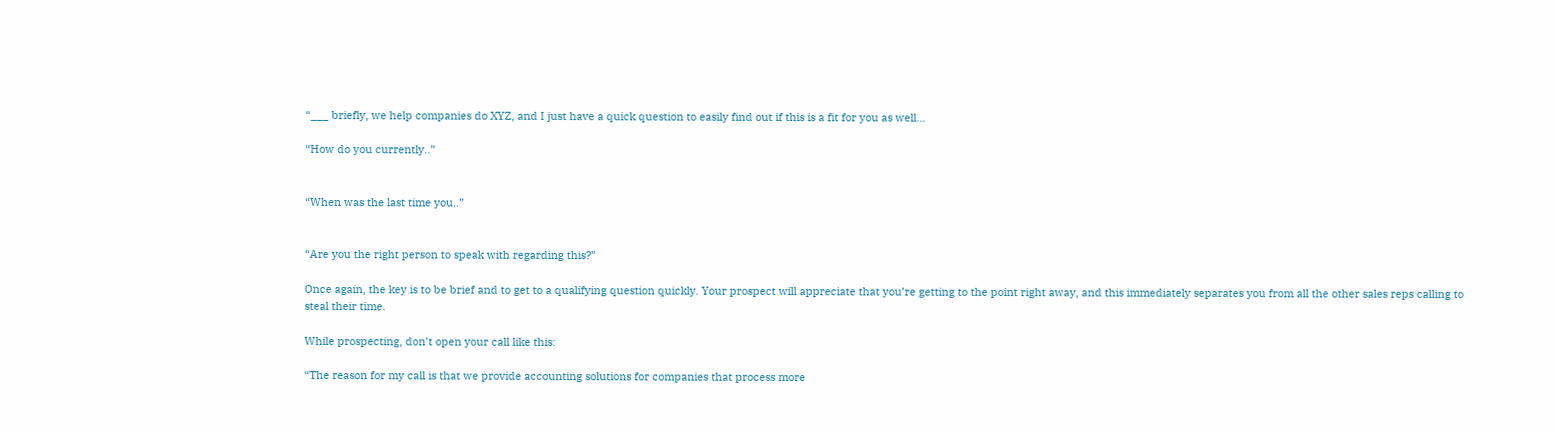“___ briefly, we help companies do XYZ, and I just have a quick question to easily find out if this is a fit for you as well…

“How do you currently..”


“When was the last time you..”


“Are you the right person to speak with regarding this?”

Once again, the key is to be brief and to get to a qualifying question quickly. Your prospect will appreciate that you’re getting to the point right away, and this immediately separates you from all the other sales reps calling to steal their time.

While prospecting, don’t open your call like this:

“The reason for my call is that we provide accounting solutions for companies that process more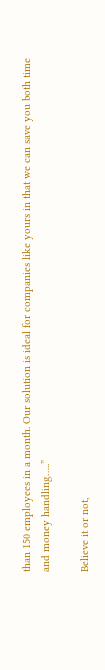than 150 employees in a month. Our solution is ideal for companies like yours in that we can save you both time and money handling…..”

Believe it or not,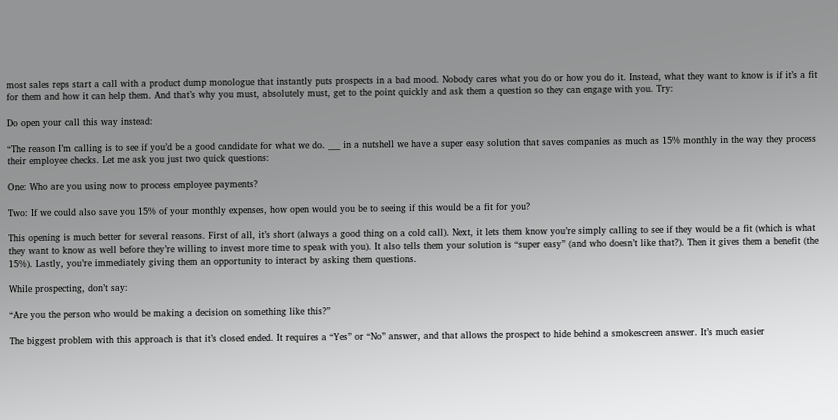most sales reps start a call with a product dump monologue that instantly puts prospects in a bad mood. Nobody cares what you do or how you do it. Instead, what they want to know is if it’s a fit for them and how it can help them. And that’s why you must, absolutely must, get to the point quickly and ask them a question so they can engage with you. Try:

Do open your call this way instead:

“The reason I’m calling is to see if you’d be a good candidate for what we do. ___ in a nutshell we have a super easy solution that saves companies as much as 15% monthly in the way they process their employee checks. Let me ask you just two quick questions:

One: Who are you using now to process employee payments?

Two: If we could also save you 15% of your monthly expenses, how open would you be to seeing if this would be a fit for you?

This opening is much better for several reasons. First of all, it’s short (always a good thing on a cold call). Next, it lets them know you’re simply calling to see if they would be a fit (which is what they want to know as well before they’re willing to invest more time to speak with you). It also tells them your solution is “super easy” (and who doesn’t like that?). Then it gives them a benefit (the 15%). Lastly, you’re immediately giving them an opportunity to interact by asking them questions.

While prospecting, don’t say:

“Are you the person who would be making a decision on something like this?”

The biggest problem with this approach is that it’s closed ended. It requires a “Yes” or “No” answer, and that allows the prospect to hide behind a smokescreen answer. It’s much easier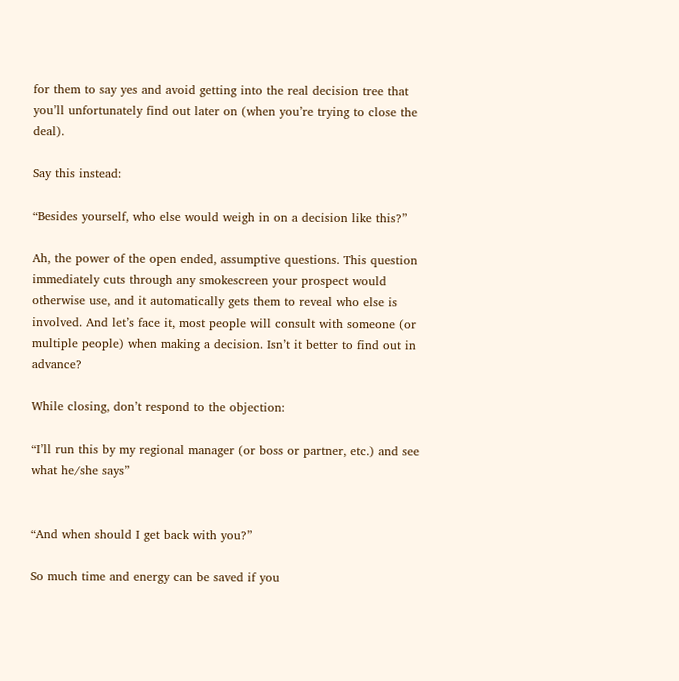for them to say yes and avoid getting into the real decision tree that you’ll unfortunately find out later on (when you’re trying to close the deal).

Say this instead:

“Besides yourself, who else would weigh in on a decision like this?”

Ah, the power of the open ended, assumptive questions. This question immediately cuts through any smokescreen your prospect would otherwise use, and it automatically gets them to reveal who else is involved. And let’s face it, most people will consult with someone (or multiple people) when making a decision. Isn’t it better to find out in advance?

While closing, don’t respond to the objection:

“I’ll run this by my regional manager (or boss or partner, etc.) and see what he/she says”


“And when should I get back with you?”

So much time and energy can be saved if you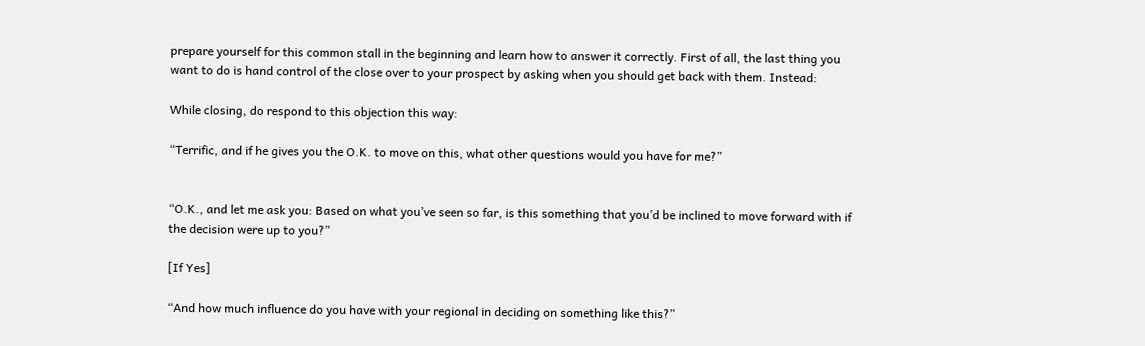prepare yourself for this common stall in the beginning and learn how to answer it correctly. First of all, the last thing you want to do is hand control of the close over to your prospect by asking when you should get back with them. Instead:

While closing, do respond to this objection this way:

“Terrific, and if he gives you the O.K. to move on this, what other questions would you have for me?”


“O.K., and let me ask you: Based on what you’ve seen so far, is this something that you’d be inclined to move forward with if the decision were up to you?”

[If Yes]

“And how much influence do you have with your regional in deciding on something like this?”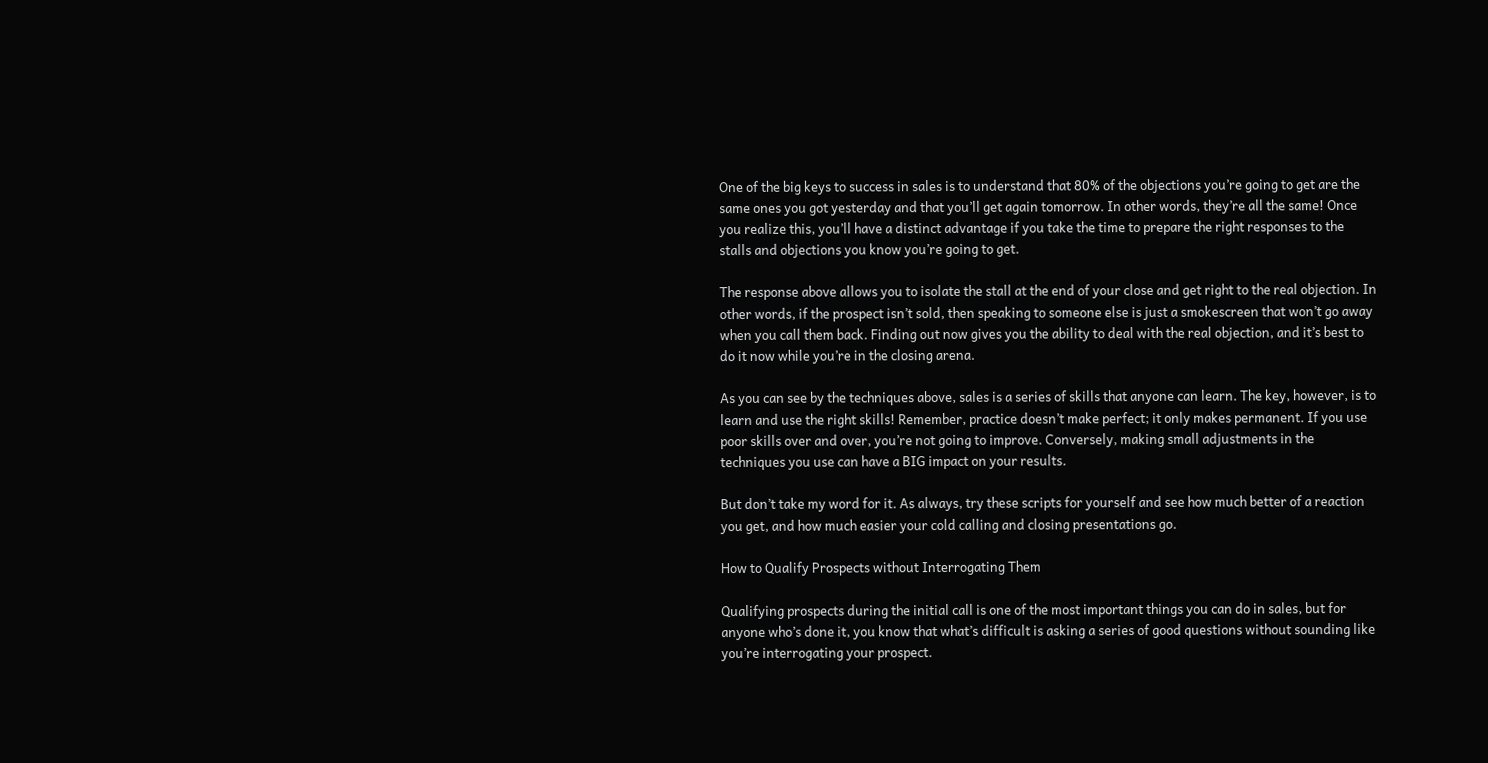One of the big keys to success in sales is to understand that 80% of the objections you’re going to get are the same ones you got yesterday and that you’ll get again tomorrow. In other words, they’re all the same! Once you realize this, you’ll have a distinct advantage if you take the time to prepare the right responses to the stalls and objections you know you’re going to get.

The response above allows you to isolate the stall at the end of your close and get right to the real objection. In other words, if the prospect isn’t sold, then speaking to someone else is just a smokescreen that won’t go away when you call them back. Finding out now gives you the ability to deal with the real objection, and it’s best to do it now while you’re in the closing arena.

As you can see by the techniques above, sales is a series of skills that anyone can learn. The key, however, is to learn and use the right skills! Remember, practice doesn’t make perfect; it only makes permanent. If you use poor skills over and over, you’re not going to improve. Conversely, making small adjustments in the techniques you use can have a BIG impact on your results.

But don’t take my word for it. As always, try these scripts for yourself and see how much better of a reaction you get, and how much easier your cold calling and closing presentations go.

How to Qualify Prospects without Interrogating Them

Qualifying prospects during the initial call is one of the most important things you can do in sales, but for anyone who’s done it, you know that what’s difficult is asking a series of good questions without sounding like you’re interrogating your prospect.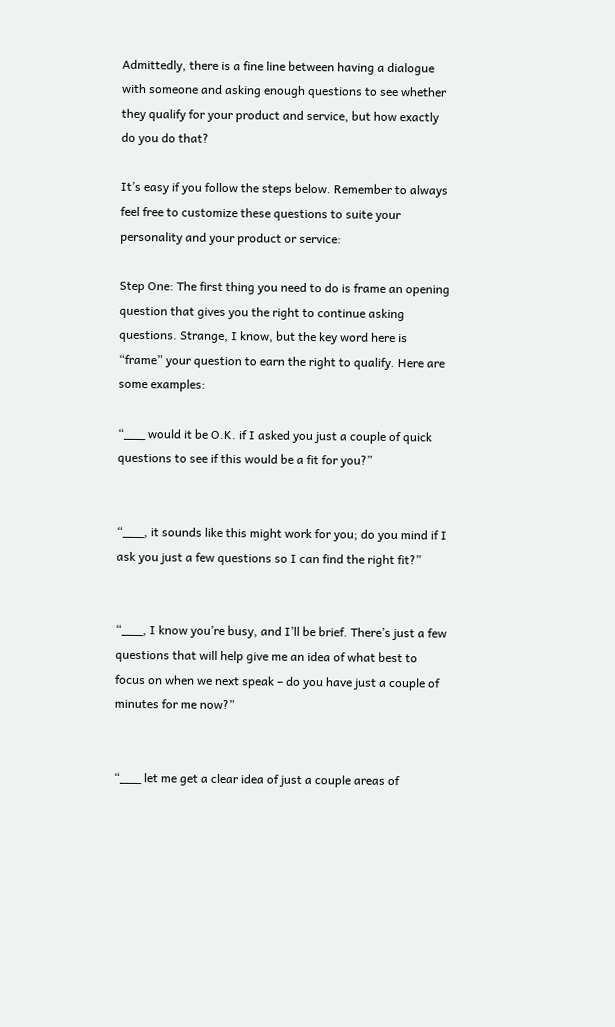Admittedly, there is a fine line between having a dialogue with someone and asking enough questions to see whether they qualify for your product and service, but how exactly do you do that?

It’s easy if you follow the steps below. Remember to always feel free to customize these questions to suite your personality and your product or service:

Step One: The first thing you need to do is frame an opening question that gives you the right to continue asking questions. Strange, I know, but the key word here is “frame” your question to earn the right to qualify. Here are some examples:

“___ would it be O.K. if I asked you just a couple of quick questions to see if this would be a fit for you?”


“___, it sounds like this might work for you; do you mind if I ask you just a few questions so I can find the right fit?”


“___, I know you’re busy, and I’ll be brief. There’s just a few questions that will help give me an idea of what best to focus on when we next speak – do you have just a couple of minutes for me now?”


“___ let me get a clear idea of just a couple areas of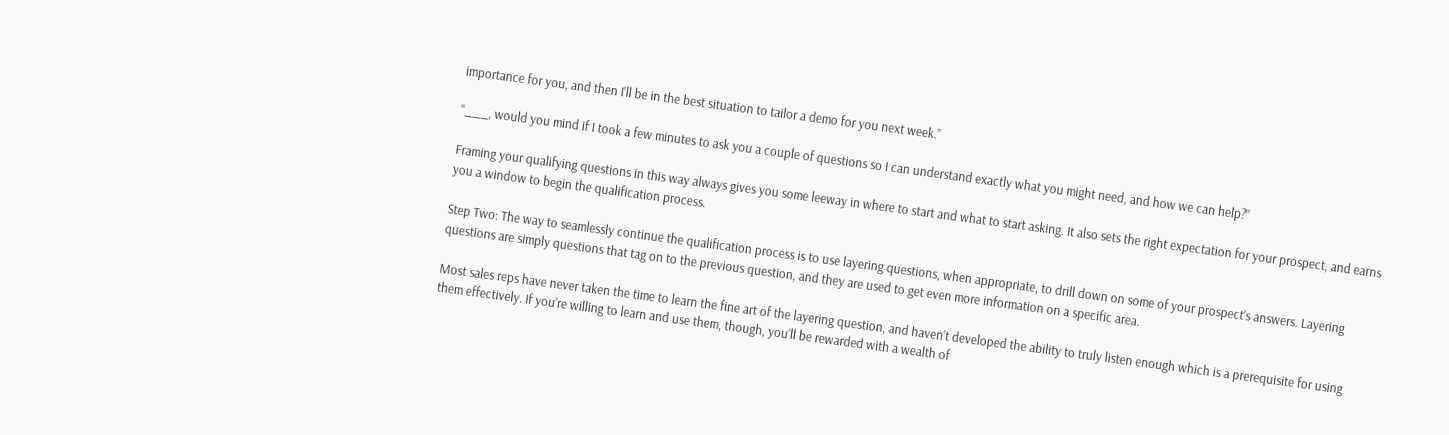importance for you, and then I’ll be in the best situation to tailor a demo for you next week.”

“___, would you mind if I took a few minutes to ask you a couple of questions so I can understand exactly what you might need, and how we can help?”

Framing your qualifying questions in this way always gives you some leeway in where to start and what to start asking. It also sets the right expectation for your prospect, and earns you a window to begin the qualification process.

Step Two: The way to seamlessly continue the qualification process is to use layering questions, when appropriate, to drill down on some of your prospect’s answers. Layering questions are simply questions that tag on to the previous question, and they are used to get even more information on a specific area.

Most sales reps have never taken the time to learn the fine art of the layering question, and haven’t developed the ability to truly listen enough which is a prerequisite for using them effectively. If you’re willing to learn and use them, though, you’ll be rewarded with a wealth of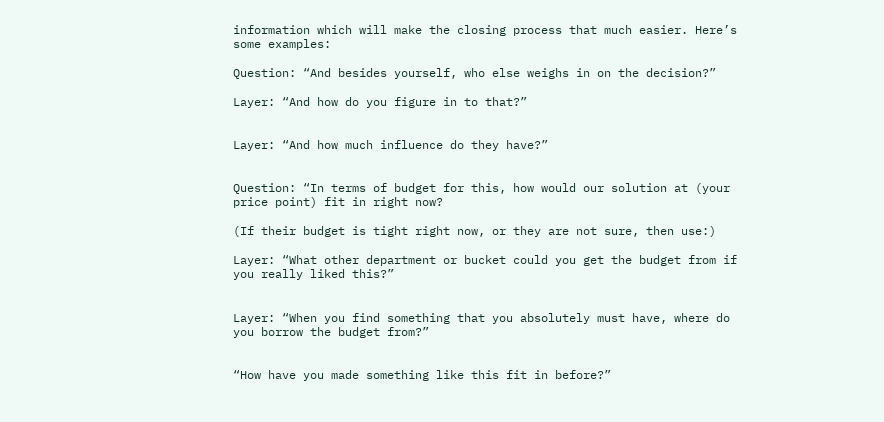information which will make the closing process that much easier. Here’s some examples:

Question: “And besides yourself, who else weighs in on the decision?”

Layer: “And how do you figure in to that?”


Layer: “And how much influence do they have?”


Question: “In terms of budget for this, how would our solution at (your price point) fit in right now?

(If their budget is tight right now, or they are not sure, then use:)

Layer: “What other department or bucket could you get the budget from if you really liked this?”


Layer: “When you find something that you absolutely must have, where do you borrow the budget from?”


“How have you made something like this fit in before?”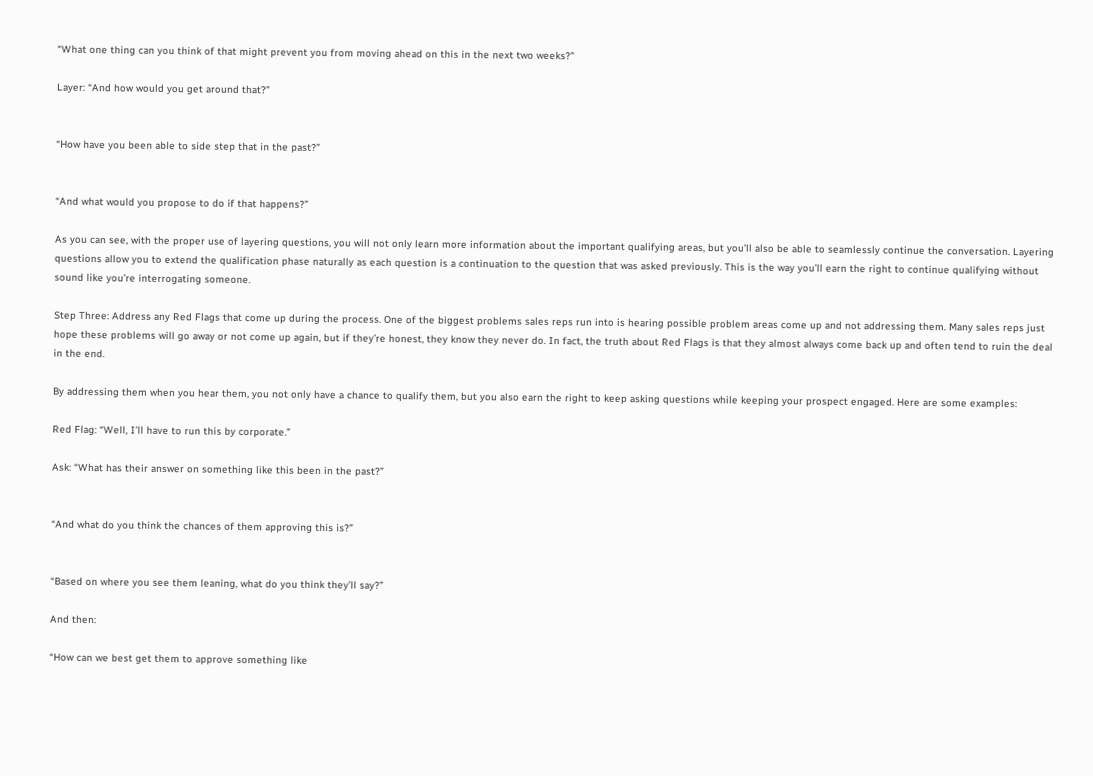“What one thing can you think of that might prevent you from moving ahead on this in the next two weeks?”

Layer: “And how would you get around that?”


“How have you been able to side step that in the past?”


“And what would you propose to do if that happens?”

As you can see, with the proper use of layering questions, you will not only learn more information about the important qualifying areas, but you’ll also be able to seamlessly continue the conversation. Layering questions allow you to extend the qualification phase naturally as each question is a continuation to the question that was asked previously. This is the way you’ll earn the right to continue qualifying without sound like you’re interrogating someone.

Step Three: Address any Red Flags that come up during the process. One of the biggest problems sales reps run into is hearing possible problem areas come up and not addressing them. Many sales reps just hope these problems will go away or not come up again, but if they’re honest, they know they never do. In fact, the truth about Red Flags is that they almost always come back up and often tend to ruin the deal in the end.

By addressing them when you hear them, you not only have a chance to qualify them, but you also earn the right to keep asking questions while keeping your prospect engaged. Here are some examples:

Red Flag: “Well, I’ll have to run this by corporate.”

Ask: “What has their answer on something like this been in the past?”


“And what do you think the chances of them approving this is?”


“Based on where you see them leaning, what do you think they’ll say?”

And then:

“How can we best get them to approve something like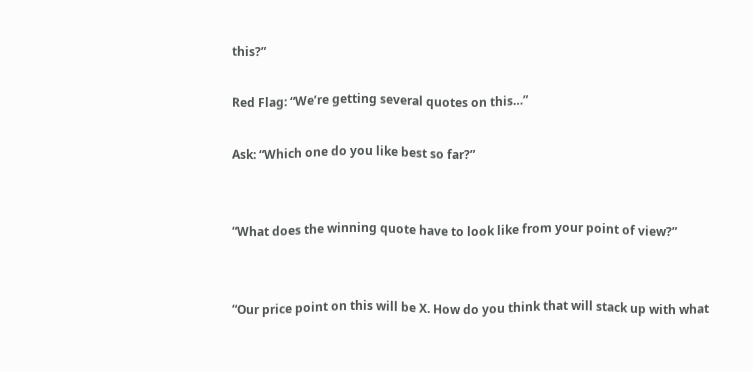this?”

Red Flag: “We’re getting several quotes on this…”

Ask: “Which one do you like best so far?”


“What does the winning quote have to look like from your point of view?”


“Our price point on this will be X. How do you think that will stack up with what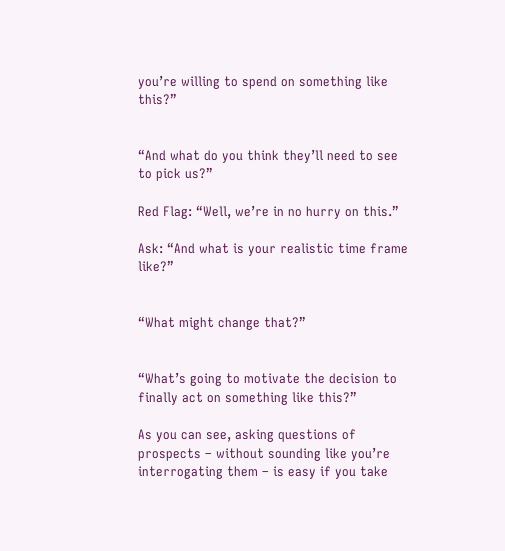you’re willing to spend on something like this?”


“And what do you think they’ll need to see to pick us?”

Red Flag: “Well, we’re in no hurry on this.”

Ask: “And what is your realistic time frame like?”


“What might change that?”


“What’s going to motivate the decision to finally act on something like this?”

As you can see, asking questions of prospects – without sounding like you’re interrogating them – is easy if you take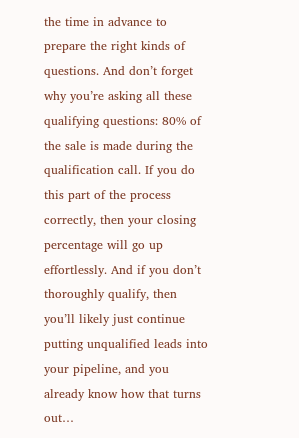the time in advance to prepare the right kinds of questions. And don’t forget why you’re asking all these qualifying questions: 80% of the sale is made during the qualification call. If you do this part of the process correctly, then your closing percentage will go up effortlessly. And if you don’t thoroughly qualify, then you’ll likely just continue putting unqualified leads into your pipeline, and you already know how that turns out…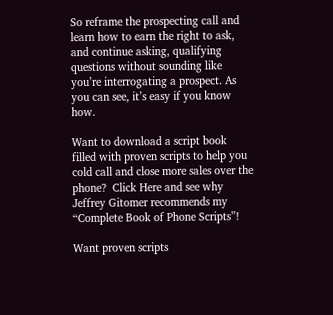So reframe the prospecting call and learn how to earn the right to ask, and continue asking, qualifying questions without sounding like you’re interrogating a prospect. As you can see, it’s easy if you know how.

Want to download a script book filled with proven scripts to help you cold call and close more sales over the phone?  Click Here and see why Jeffrey Gitomer recommends my “Complete Book of Phone Scripts”!

Want proven scripts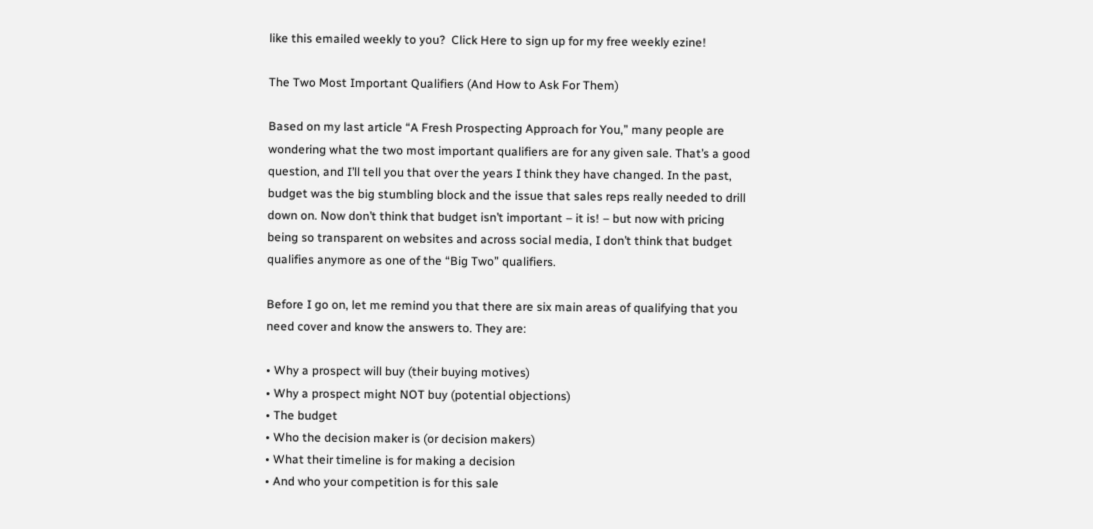like this emailed weekly to you?  Click Here to sign up for my free weekly ezine!

The Two Most Important Qualifiers (And How to Ask For Them)

Based on my last article “A Fresh Prospecting Approach for You,” many people are wondering what the two most important qualifiers are for any given sale. That’s a good question, and I’ll tell you that over the years I think they have changed. In the past, budget was the big stumbling block and the issue that sales reps really needed to drill down on. Now don’t think that budget isn’t important – it is! – but now with pricing being so transparent on websites and across social media, I don’t think that budget qualifies anymore as one of the “Big Two” qualifiers.

Before I go on, let me remind you that there are six main areas of qualifying that you need cover and know the answers to. They are:

• Why a prospect will buy (their buying motives)
• Why a prospect might NOT buy (potential objections)
• The budget
• Who the decision maker is (or decision makers)
• What their timeline is for making a decision
• And who your competition is for this sale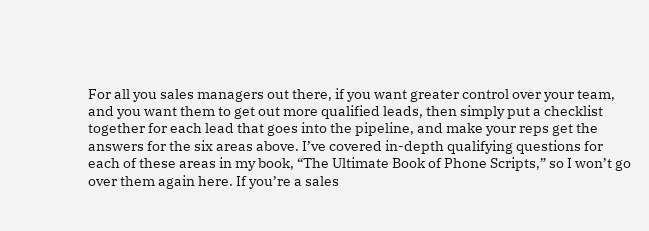For all you sales managers out there, if you want greater control over your team, and you want them to get out more qualified leads, then simply put a checklist together for each lead that goes into the pipeline, and make your reps get the answers for the six areas above. I’ve covered in-depth qualifying questions for each of these areas in my book, “The Ultimate Book of Phone Scripts,” so I won’t go over them again here. If you’re a sales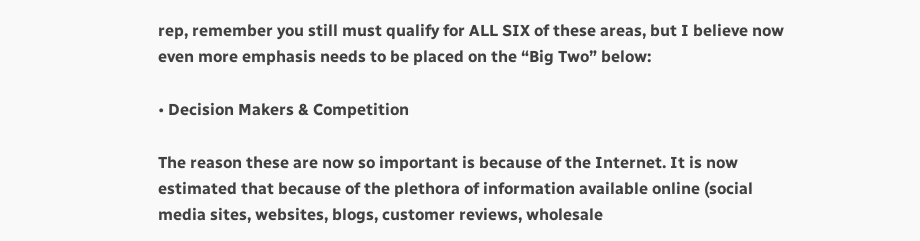rep, remember you still must qualify for ALL SIX of these areas, but I believe now even more emphasis needs to be placed on the “Big Two” below:

• Decision Makers & Competition

The reason these are now so important is because of the Internet. It is now estimated that because of the plethora of information available online (social media sites, websites, blogs, customer reviews, wholesale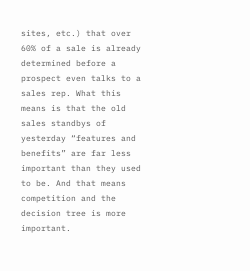sites, etc.) that over 60% of a sale is already determined before a prospect even talks to a sales rep. What this means is that the old sales standbys of yesterday “features and benefits” are far less important than they used to be. And that means competition and the decision tree is more important.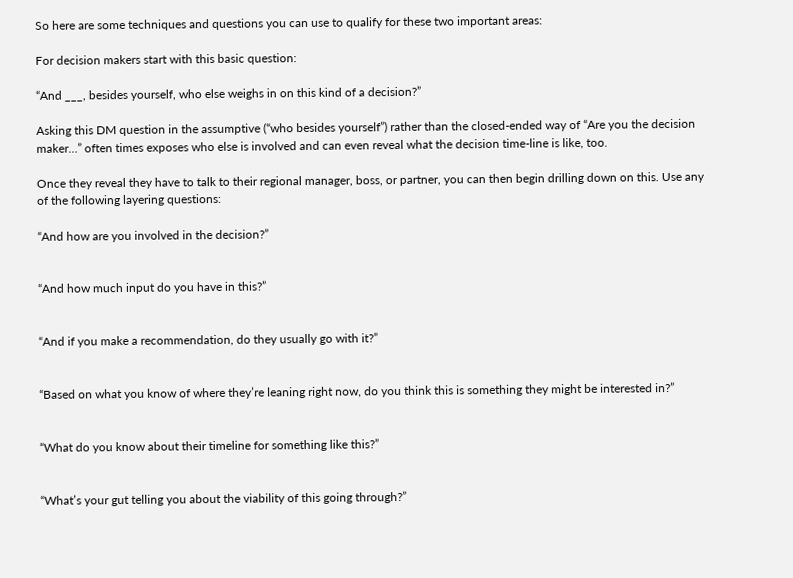So here are some techniques and questions you can use to qualify for these two important areas:

For decision makers start with this basic question:

“And ___, besides yourself, who else weighs in on this kind of a decision?”

Asking this DM question in the assumptive (“who besides yourself”) rather than the closed-ended way of “Are you the decision maker…” often times exposes who else is involved and can even reveal what the decision time-line is like, too.

Once they reveal they have to talk to their regional manager, boss, or partner, you can then begin drilling down on this. Use any of the following layering questions:

“And how are you involved in the decision?”


“And how much input do you have in this?”


“And if you make a recommendation, do they usually go with it?”


“Based on what you know of where they’re leaning right now, do you think this is something they might be interested in?”


“What do you know about their timeline for something like this?”


“What’s your gut telling you about the viability of this going through?”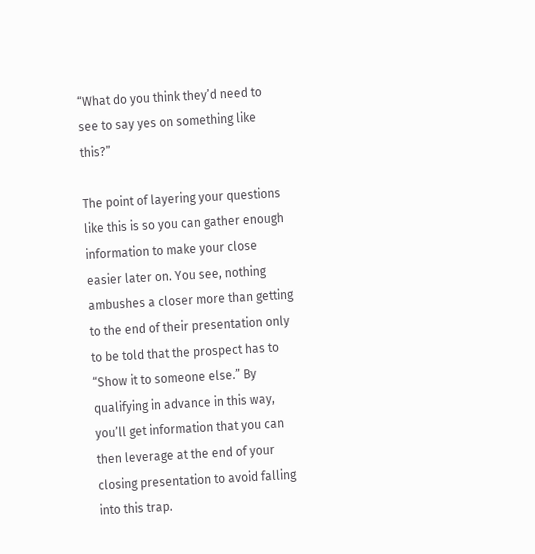“What do you think they’d need to see to say yes on something like this?”

The point of layering your questions like this is so you can gather enough information to make your close easier later on. You see, nothing ambushes a closer more than getting to the end of their presentation only to be told that the prospect has to “Show it to someone else.” By qualifying in advance in this way, you’ll get information that you can then leverage at the end of your closing presentation to avoid falling into this trap.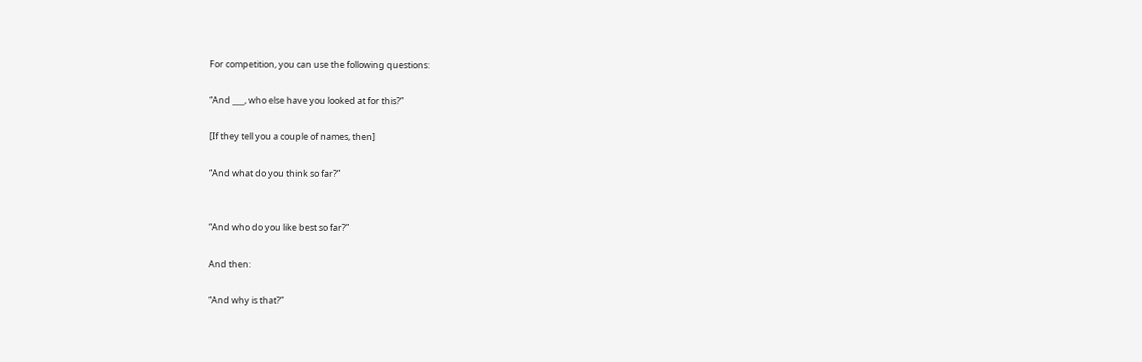For competition, you can use the following questions:

“And ___, who else have you looked at for this?”

[If they tell you a couple of names, then]

“And what do you think so far?”


“And who do you like best so far?”

And then:

“And why is that?”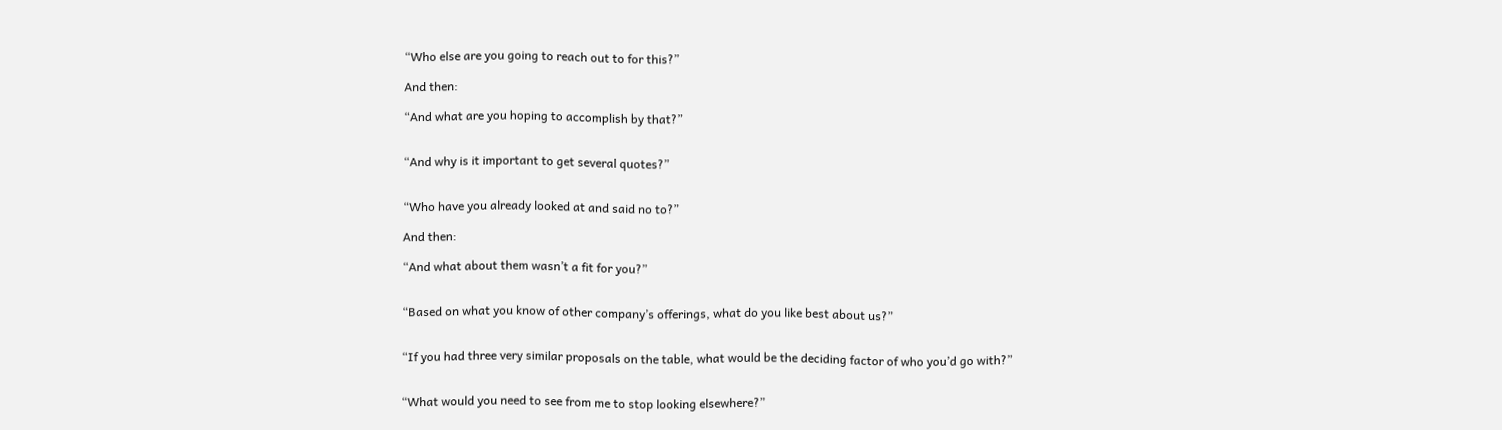“Who else are you going to reach out to for this?”

And then:

“And what are you hoping to accomplish by that?”


“And why is it important to get several quotes?”


“Who have you already looked at and said no to?”

And then:

“And what about them wasn’t a fit for you?”


“Based on what you know of other company’s offerings, what do you like best about us?”


“If you had three very similar proposals on the table, what would be the deciding factor of who you’d go with?”


“What would you need to see from me to stop looking elsewhere?”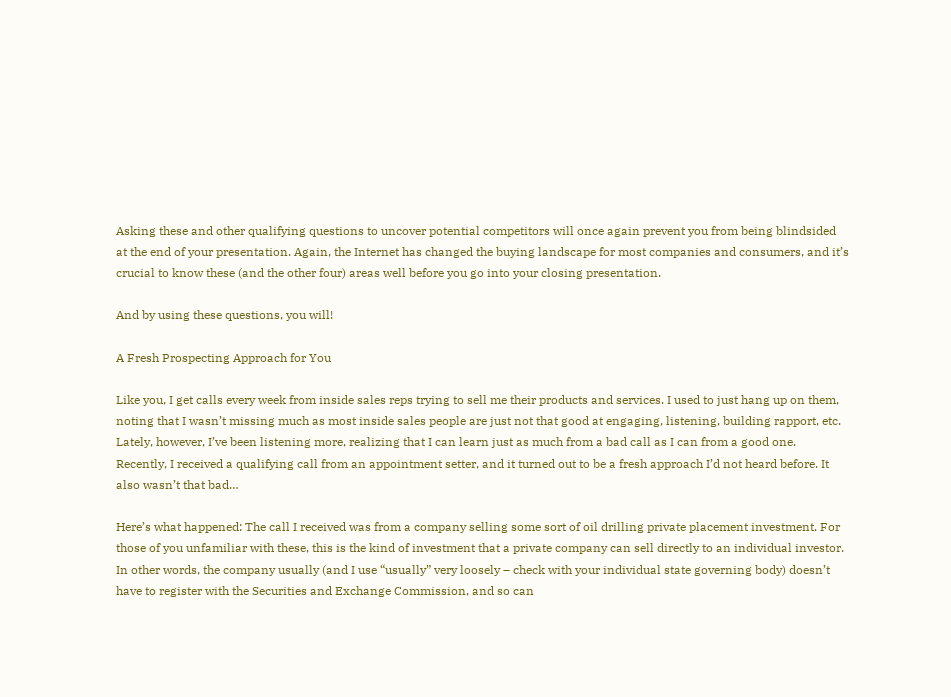Asking these and other qualifying questions to uncover potential competitors will once again prevent you from being blindsided at the end of your presentation. Again, the Internet has changed the buying landscape for most companies and consumers, and it’s crucial to know these (and the other four) areas well before you go into your closing presentation.

And by using these questions, you will!

A Fresh Prospecting Approach for You

Like you, I get calls every week from inside sales reps trying to sell me their products and services. I used to just hang up on them, noting that I wasn’t missing much as most inside sales people are just not that good at engaging, listening, building rapport, etc. Lately, however, I’ve been listening more, realizing that I can learn just as much from a bad call as I can from a good one. Recently, I received a qualifying call from an appointment setter, and it turned out to be a fresh approach I’d not heard before. It also wasn’t that bad…

Here’s what happened: The call I received was from a company selling some sort of oil drilling private placement investment. For those of you unfamiliar with these, this is the kind of investment that a private company can sell directly to an individual investor. In other words, the company usually (and I use “usually” very loosely – check with your individual state governing body) doesn’t have to register with the Securities and Exchange Commission, and so can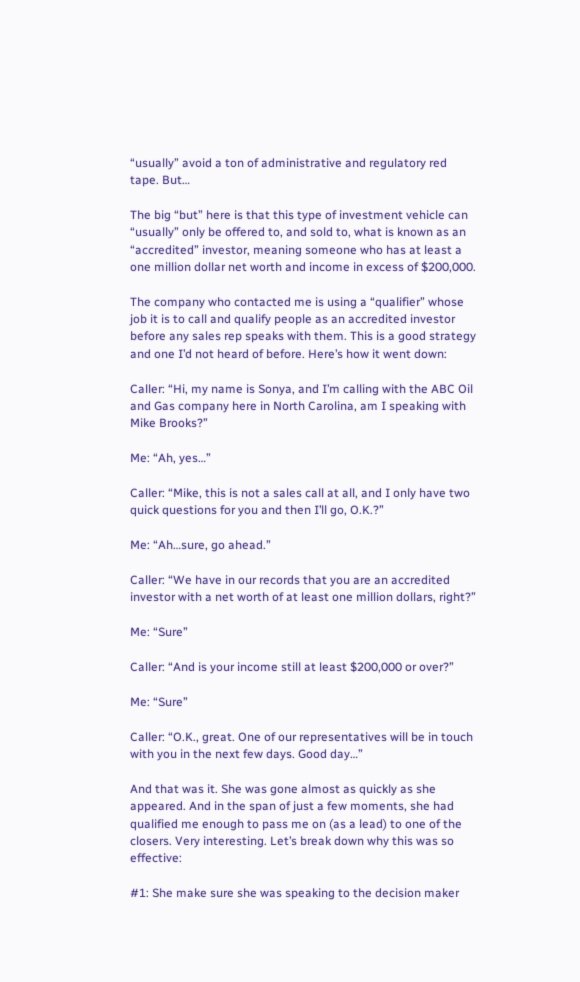“usually” avoid a ton of administrative and regulatory red tape. But…

The big “but” here is that this type of investment vehicle can “usually” only be offered to, and sold to, what is known as an “accredited” investor, meaning someone who has at least a one million dollar net worth and income in excess of $200,000.

The company who contacted me is using a “qualifier” whose job it is to call and qualify people as an accredited investor before any sales rep speaks with them. This is a good strategy and one I’d not heard of before. Here’s how it went down:

Caller: “Hi, my name is Sonya, and I’m calling with the ABC Oil and Gas company here in North Carolina, am I speaking with Mike Brooks?”

Me: “Ah, yes…”

Caller: “Mike, this is not a sales call at all, and I only have two quick questions for you and then I’ll go, O.K.?”

Me: “Ah…sure, go ahead.”

Caller: “We have in our records that you are an accredited investor with a net worth of at least one million dollars, right?”

Me: “Sure”

Caller: “And is your income still at least $200,000 or over?”

Me: “Sure”

Caller: “O.K., great. One of our representatives will be in touch with you in the next few days. Good day…”

And that was it. She was gone almost as quickly as she appeared. And in the span of just a few moments, she had qualified me enough to pass me on (as a lead) to one of the closers. Very interesting. Let’s break down why this was so effective:

#1: She make sure she was speaking to the decision maker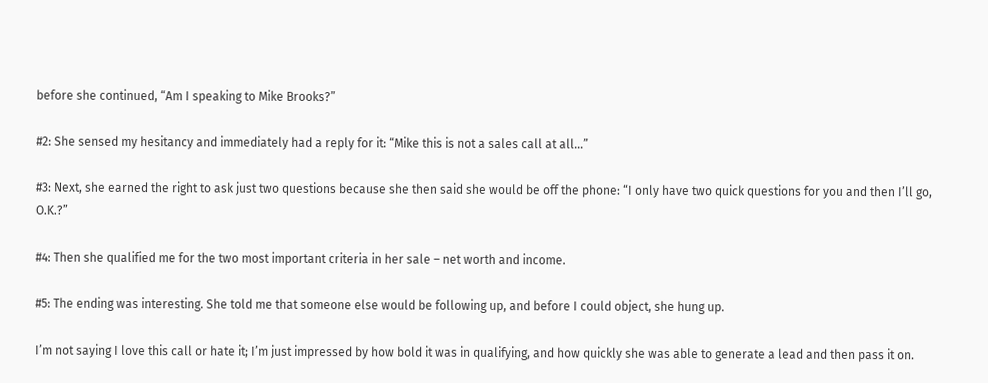before she continued, “Am I speaking to Mike Brooks?”

#2: She sensed my hesitancy and immediately had a reply for it: “Mike this is not a sales call at all…”

#3: Next, she earned the right to ask just two questions because she then said she would be off the phone: “I only have two quick questions for you and then I’ll go, O.K.?”

#4: Then she qualified me for the two most important criteria in her sale – net worth and income.

#5: The ending was interesting. She told me that someone else would be following up, and before I could object, she hung up.

I’m not saying I love this call or hate it; I’m just impressed by how bold it was in qualifying, and how quickly she was able to generate a lead and then pass it on.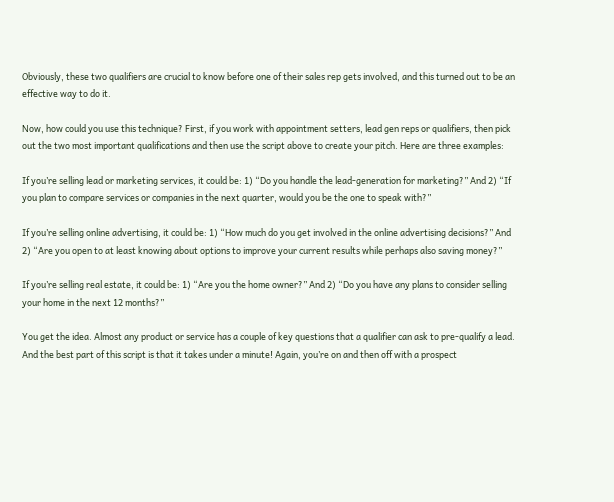Obviously, these two qualifiers are crucial to know before one of their sales rep gets involved, and this turned out to be an effective way to do it.

Now, how could you use this technique? First, if you work with appointment setters, lead gen reps or qualifiers, then pick out the two most important qualifications and then use the script above to create your pitch. Here are three examples:

If you’re selling lead or marketing services, it could be: 1) “Do you handle the lead-generation for marketing?” And 2) “If you plan to compare services or companies in the next quarter, would you be the one to speak with?”

If you’re selling online advertising, it could be: 1) “How much do you get involved in the online advertising decisions?” And 2) “Are you open to at least knowing about options to improve your current results while perhaps also saving money?”

If you’re selling real estate, it could be: 1) “Are you the home owner?” And 2) “Do you have any plans to consider selling your home in the next 12 months?”

You get the idea. Almost any product or service has a couple of key questions that a qualifier can ask to pre-qualify a lead. And the best part of this script is that it takes under a minute! Again, you’re on and then off with a prospect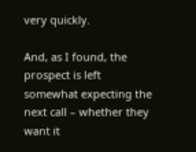very quickly.

And, as I found, the prospect is left somewhat expecting the next call – whether they want it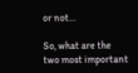or not…

So, what are the two most important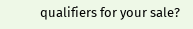qualifiers for your sale?